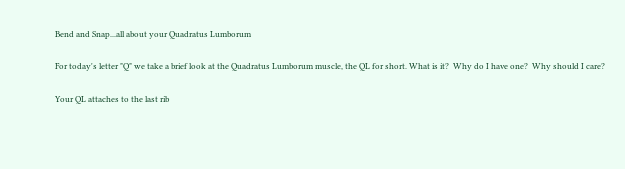Bend and Snap...all about your Quadratus Lumborum

For today's letter "Q" we take a brief look at the Quadratus Lumborum muscle, the QL for short. What is it?  Why do I have one?  Why should I care?

Your QL attaches to the last rib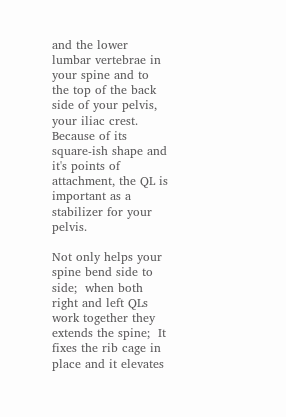and the lower lumbar vertebrae in your spine and to the top of the back side of your pelvis, your iliac crest.  Because of its square-ish shape and it's points of attachment, the QL is important as a stabilizer for your pelvis.

Not only helps your spine bend side to side;  when both right and left QLs work together they extends the spine;  It fixes the rib cage in place and it elevates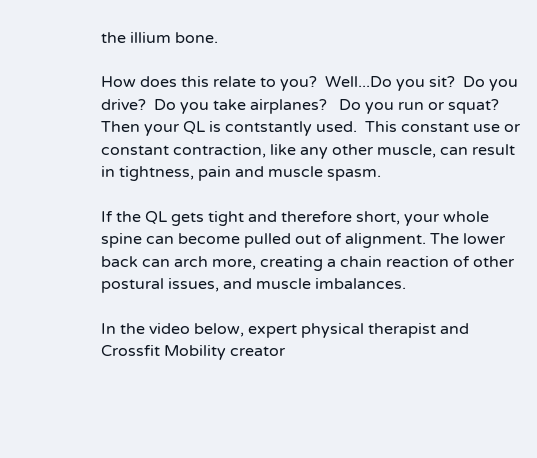the illium bone.

How does this relate to you?  Well...Do you sit?  Do you drive?  Do you take airplanes?   Do you run or squat?  Then your QL is contstantly used.  This constant use or constant contraction, like any other muscle, can result in tightness, pain and muscle spasm.

If the QL gets tight and therefore short, your whole spine can become pulled out of alignment. The lower back can arch more, creating a chain reaction of other postural issues, and muscle imbalances.

In the video below, expert physical therapist and Crossfit Mobility creator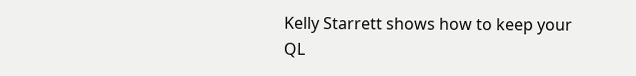Kelly Starrett shows how to keep your QL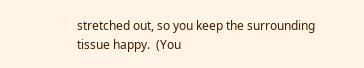stretched out, so you keep the surrounding tissue happy.  (You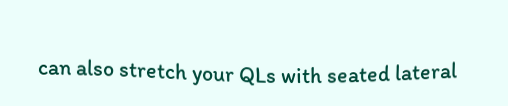can also stretch your QLs with seated lateral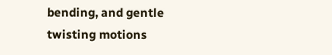bending, and gentle twisting motions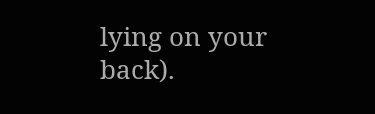lying on your back).